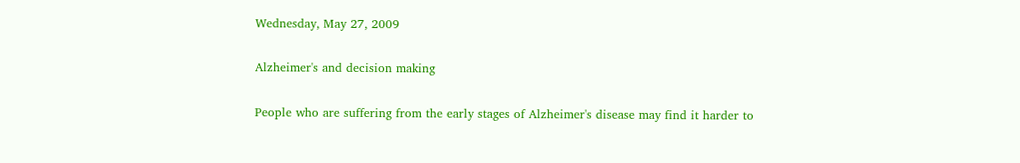Wednesday, May 27, 2009

Alzheimer's and decision making

People who are suffering from the early stages of Alzheimer's disease may find it harder to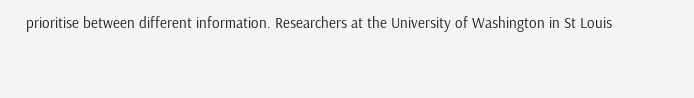prioritise between different information. Researchers at the University of Washington in St Louis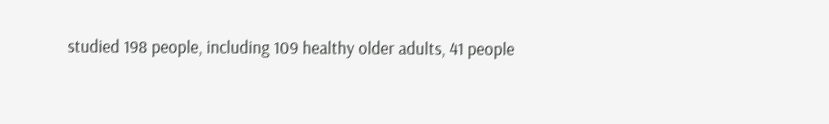studied 198 people, including 109 healthy older adults, 41 people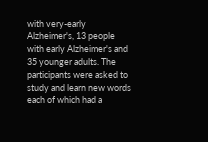with very-early Alzheimer's, 13 people with early Alzheimer's and 35 younger adults. The participants were asked to study and learn new words each of which had a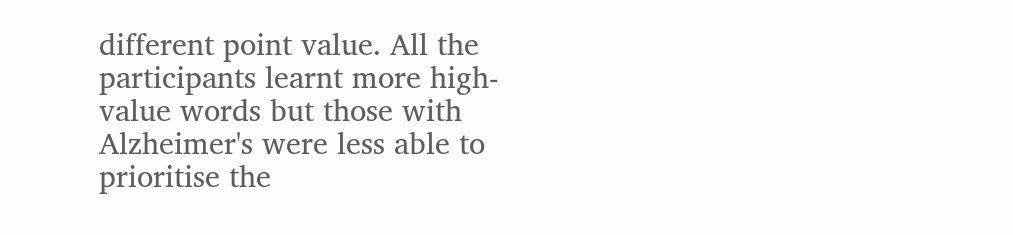different point value. All the participants learnt more high-value words but those with Alzheimer's were less able to prioritise the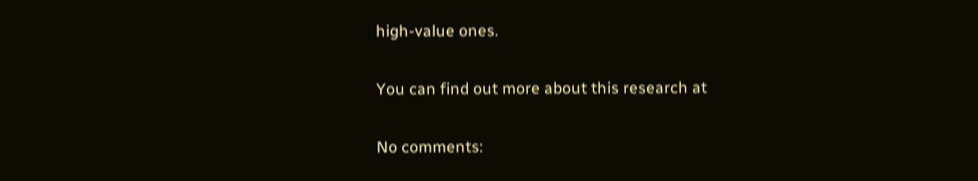high-value ones.

You can find out more about this research at

No comments: